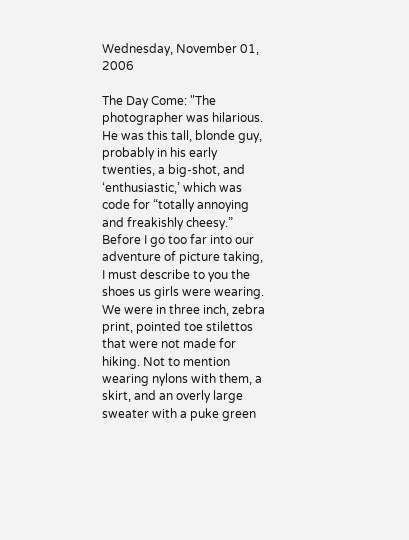Wednesday, November 01, 2006

The Day Come: "The photographer was hilarious. He was this tall, blonde guy, probably in his early twenties, a big-shot, and ‘enthusiastic,’ which was code for “totally annoying and freakishly cheesy.” Before I go too far into our adventure of picture taking, I must describe to you the shoes us girls were wearing. We were in three inch, zebra print, pointed toe stilettos that were not made for hiking. Not to mention wearing nylons with them, a skirt, and an overly large sweater with a puke green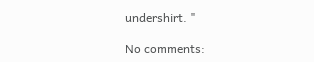undershirt. "

No comments: